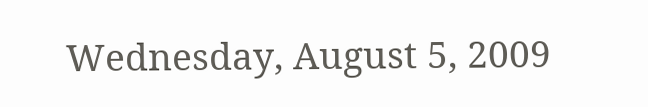Wednesday, August 5, 2009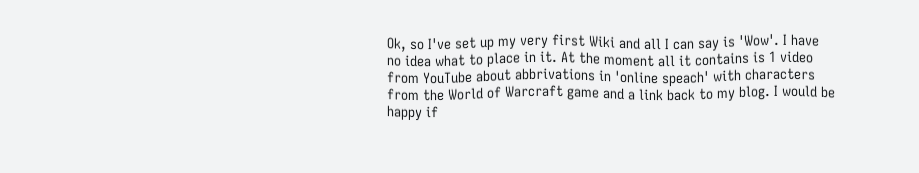Ok, so I've set up my very first Wiki and all I can say is 'Wow'. I have no idea what to place in it. At the moment all it contains is 1 video from YouTube about abbrivations in 'online speach' with characters from the World of Warcraft game and a link back to my blog. I would be happy if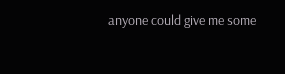anyone could give me some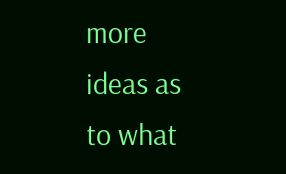more ideas as to what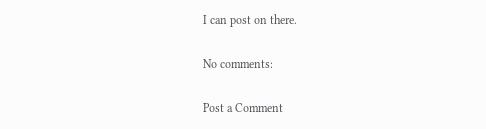I can post on there.

No comments:

Post a Comment